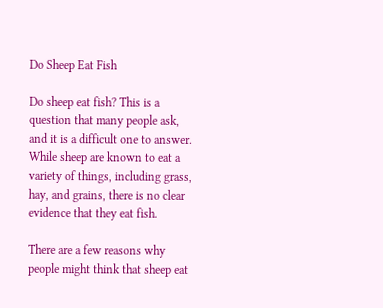Do Sheep Eat Fish

Do sheep eat fish? This is a question that many people ask, and it is a difficult one to answer. While sheep are known to eat a variety of things, including grass, hay, and grains, there is no clear evidence that they eat fish.

There are a few reasons why people might think that sheep eat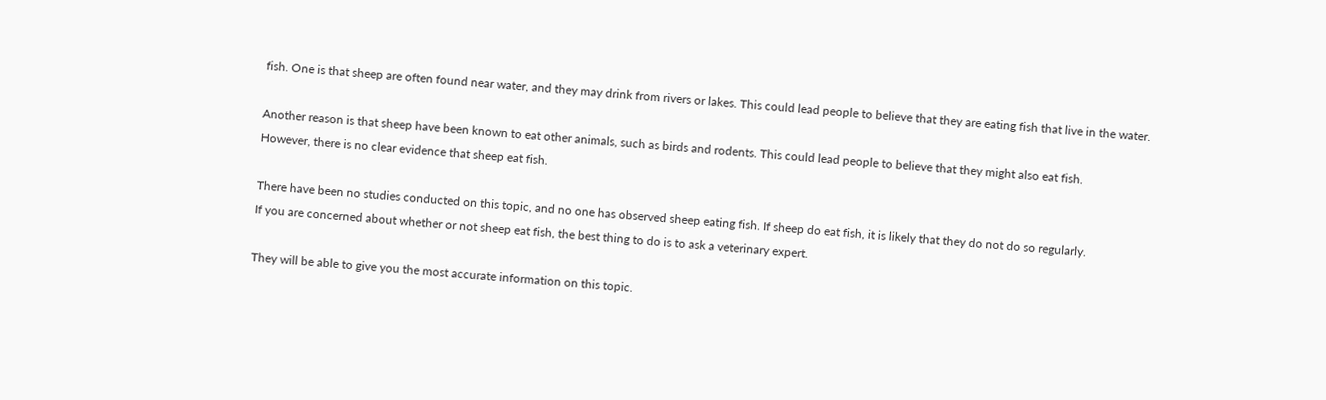fish. One is that sheep are often found near water, and they may drink from rivers or lakes. This could lead people to believe that they are eating fish that live in the water.

Another reason is that sheep have been known to eat other animals, such as birds and rodents. This could lead people to believe that they might also eat fish.
However, there is no clear evidence that sheep eat fish.

There have been no studies conducted on this topic, and no one has observed sheep eating fish. If sheep do eat fish, it is likely that they do not do so regularly.
If you are concerned about whether or not sheep eat fish, the best thing to do is to ask a veterinary expert.

They will be able to give you the most accurate information on this topic.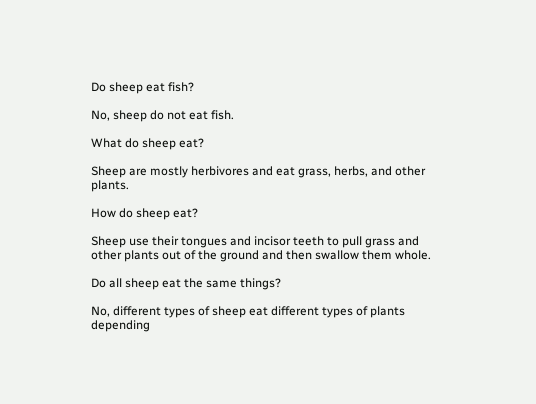Do sheep eat fish?

No, sheep do not eat fish.

What do sheep eat?

Sheep are mostly herbivores and eat grass, herbs, and other plants.

How do sheep eat?

Sheep use their tongues and incisor teeth to pull grass and other plants out of the ground and then swallow them whole.

Do all sheep eat the same things?

No, different types of sheep eat different types of plants depending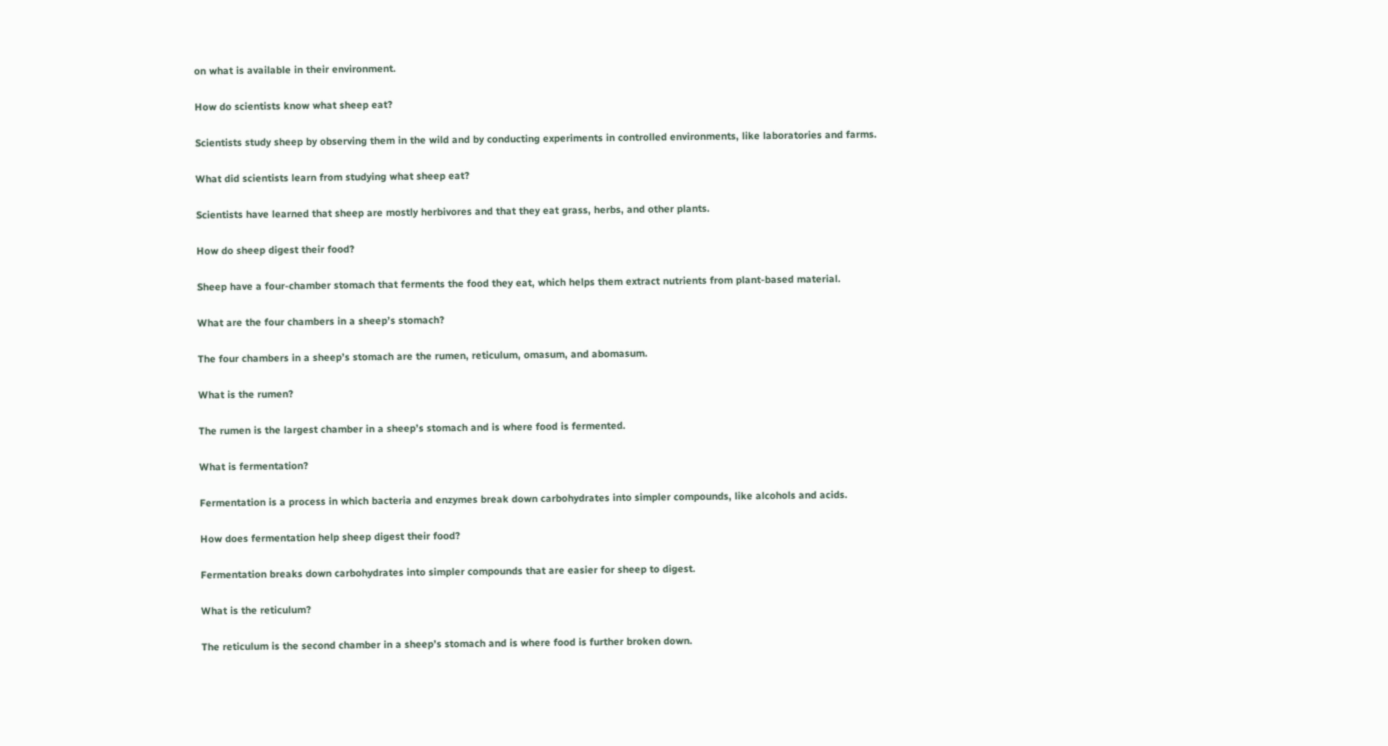on what is available in their environment.

How do scientists know what sheep eat?

Scientists study sheep by observing them in the wild and by conducting experiments in controlled environments, like laboratories and farms.

What did scientists learn from studying what sheep eat?

Scientists have learned that sheep are mostly herbivores and that they eat grass, herbs, and other plants.

How do sheep digest their food?

Sheep have a four-chamber stomach that ferments the food they eat, which helps them extract nutrients from plant-based material.

What are the four chambers in a sheep’s stomach?

The four chambers in a sheep’s stomach are the rumen, reticulum, omasum, and abomasum.

What is the rumen?

The rumen is the largest chamber in a sheep’s stomach and is where food is fermented.

What is fermentation?

Fermentation is a process in which bacteria and enzymes break down carbohydrates into simpler compounds, like alcohols and acids.

How does fermentation help sheep digest their food?

Fermentation breaks down carbohydrates into simpler compounds that are easier for sheep to digest.

What is the reticulum?

The reticulum is the second chamber in a sheep’s stomach and is where food is further broken down.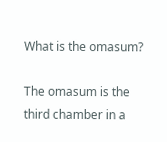What is the omasum?

The omasum is the third chamber in a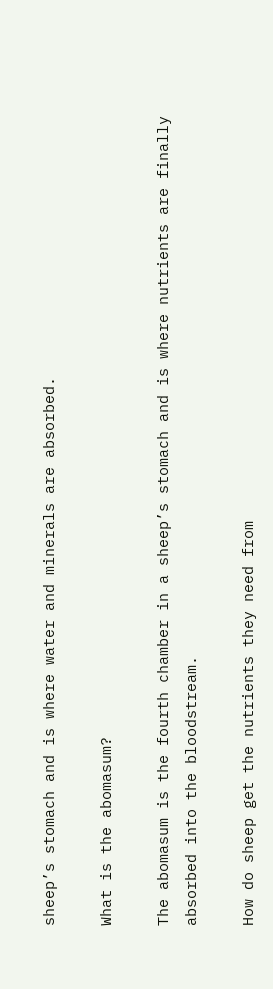sheep’s stomach and is where water and minerals are absorbed.

What is the abomasum?

The abomasum is the fourth chamber in a sheep’s stomach and is where nutrients are finally absorbed into the bloodstream.

How do sheep get the nutrients they need from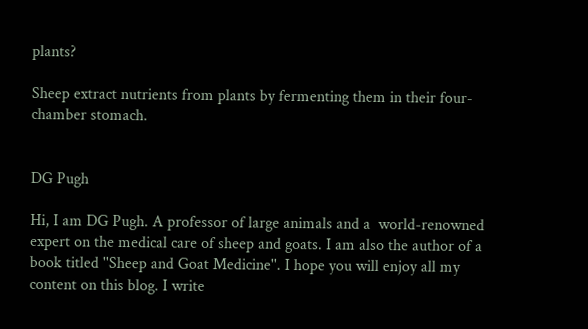plants?

Sheep extract nutrients from plants by fermenting them in their four-chamber stomach.


DG Pugh

Hi, I am DG Pugh. A professor of large animals and a  world-renowned expert on the medical care of sheep and goats. I am also the author of a book titled ''Sheep and Goat Medicine''. I hope you will enjoy all my content on this blog. I write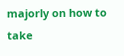majorly on how to take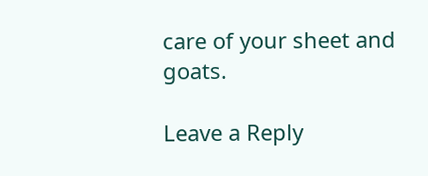care of your sheet and goats.

Leave a Reply